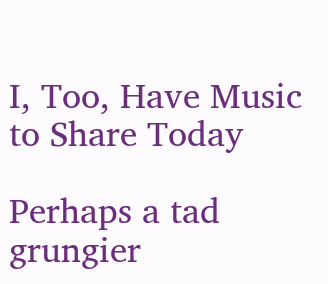I, Too, Have Music to Share Today

Perhaps a tad grungier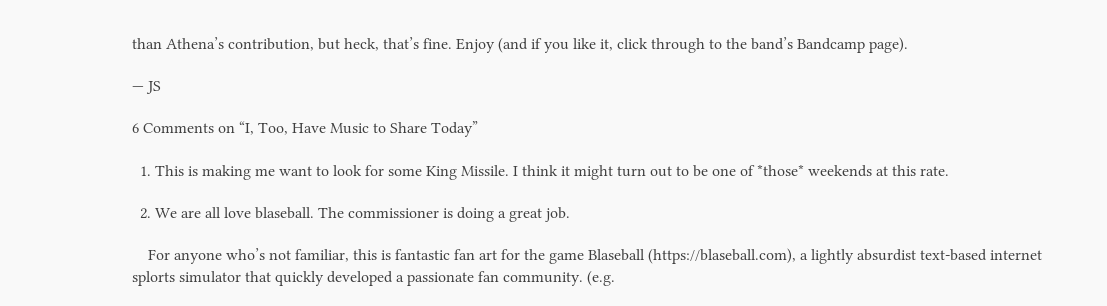than Athena’s contribution, but heck, that’s fine. Enjoy (and if you like it, click through to the band’s Bandcamp page).

— JS

6 Comments on “I, Too, Have Music to Share Today”

  1. This is making me want to look for some King Missile. I think it might turn out to be one of *those* weekends at this rate.

  2. We are all love blaseball. The commissioner is doing a great job.

    For anyone who’s not familiar, this is fantastic fan art for the game Blaseball (https://blaseball.com), a lightly absurdist text-based internet splorts simulator that quickly developed a passionate fan community. (e.g.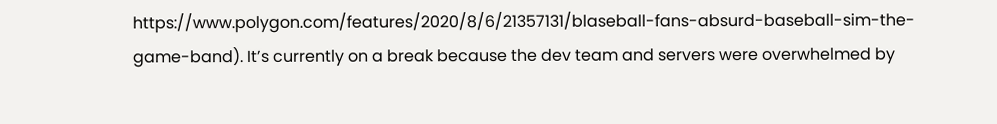https://www.polygon.com/features/2020/8/6/21357131/blaseball-fans-absurd-baseball-sim-the-game-band). It’s currently on a break because the dev team and servers were overwhelmed by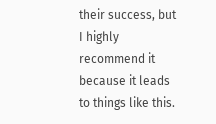their success, but I highly recommend it because it leads to things like this.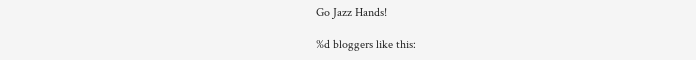Go Jazz Hands!

%d bloggers like this: